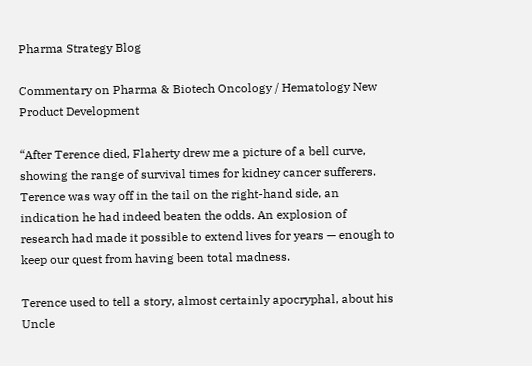Pharma Strategy Blog

Commentary on Pharma & Biotech Oncology / Hematology New Product Development

“After Terence died, Flaherty drew me a picture of a bell curve, showing the range of survival times for kidney cancer sufferers. Terence was way off in the tail on the right-hand side, an indication he had indeed beaten the odds. An explosion of research had made it possible to extend lives for years — enough to keep our quest from having been total madness.

Terence used to tell a story, almost certainly apocryphal, about his Uncle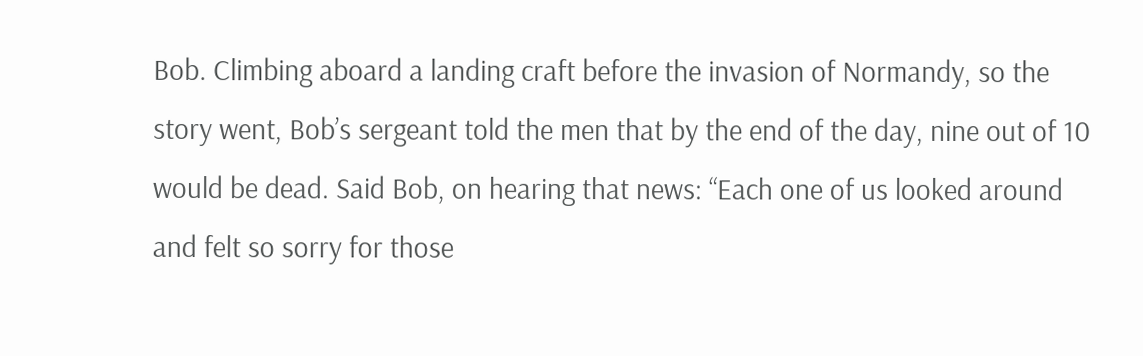Bob. Climbing aboard a landing craft before the invasion of Normandy, so the story went, Bob’s sergeant told the men that by the end of the day, nine out of 10 would be dead. Said Bob, on hearing that news: “Each one of us looked around and felt so sorry for those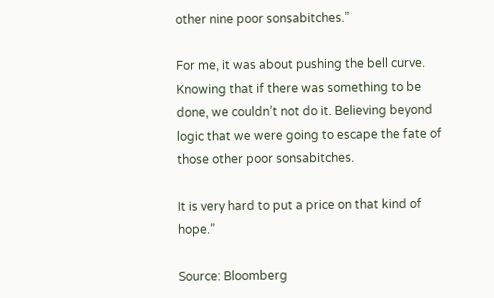other nine poor sonsabitches.”

For me, it was about pushing the bell curve. Knowing that if there was something to be done, we couldn’t not do it. Believing beyond logic that we were going to escape the fate of those other poor sonsabitches.

It is very hard to put a price on that kind of hope.”

Source: Bloomberg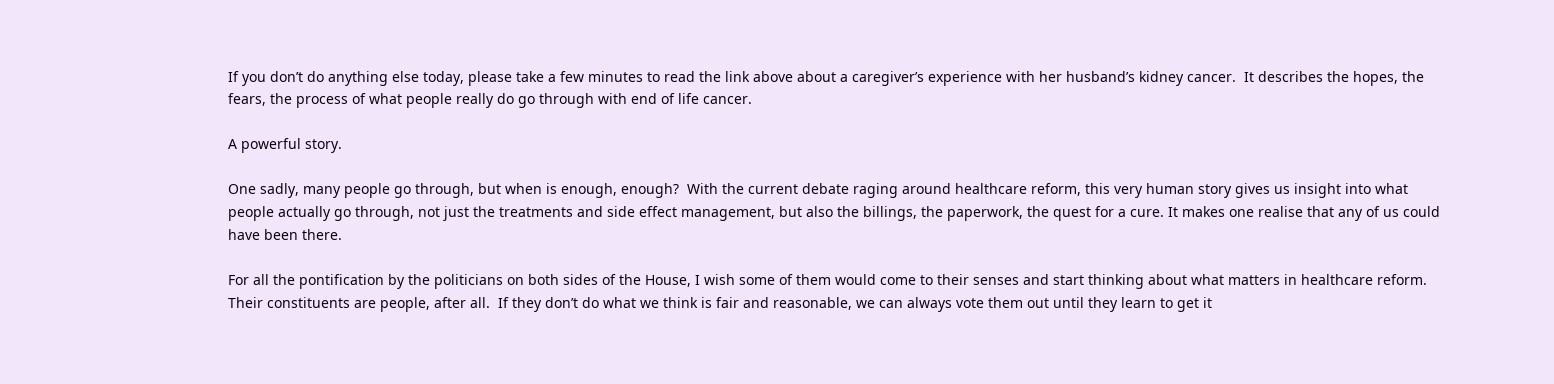If you don’t do anything else today, please take a few minutes to read the link above about a caregiver’s experience with her husband’s kidney cancer.  It describes the hopes, the fears, the process of what people really do go through with end of life cancer.

A powerful story.

One sadly, many people go through, but when is enough, enough?  With the current debate raging around healthcare reform, this very human story gives us insight into what people actually go through, not just the treatments and side effect management, but also the billings, the paperwork, the quest for a cure. It makes one realise that any of us could have been there.

For all the pontification by the politicians on both sides of the House, I wish some of them would come to their senses and start thinking about what matters in healthcare reform.  Their constituents are people, after all.  If they don’t do what we think is fair and reasonable, we can always vote them out until they learn to get it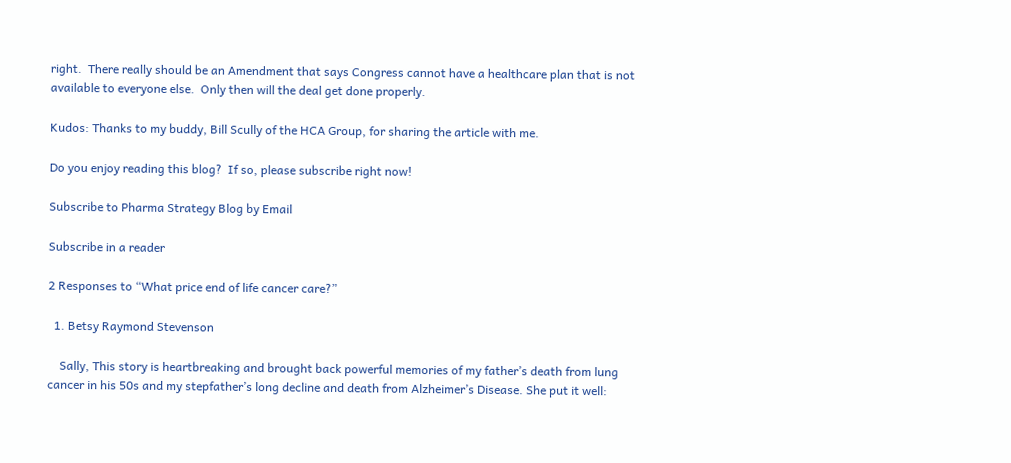right.  There really should be an Amendment that says Congress cannot have a healthcare plan that is not available to everyone else.  Only then will the deal get done properly.

Kudos: Thanks to my buddy, Bill Scully of the HCA Group, for sharing the article with me.

Do you enjoy reading this blog?  If so, please subscribe right now!

Subscribe to Pharma Strategy Blog by Email

Subscribe in a reader

2 Responses to “What price end of life cancer care?”

  1. Betsy Raymond Stevenson

    Sally, This story is heartbreaking and brought back powerful memories of my father’s death from lung cancer in his 50s and my stepfather’s long decline and death from Alzheimer’s Disease. She put it well: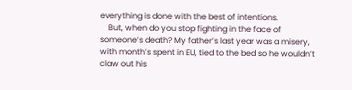everything is done with the best of intentions.
    But, when do you stop fighting in the face of someone’s death? My father’s last year was a misery, with month’s spent in EU, tied to the bed so he wouldn’t claw out his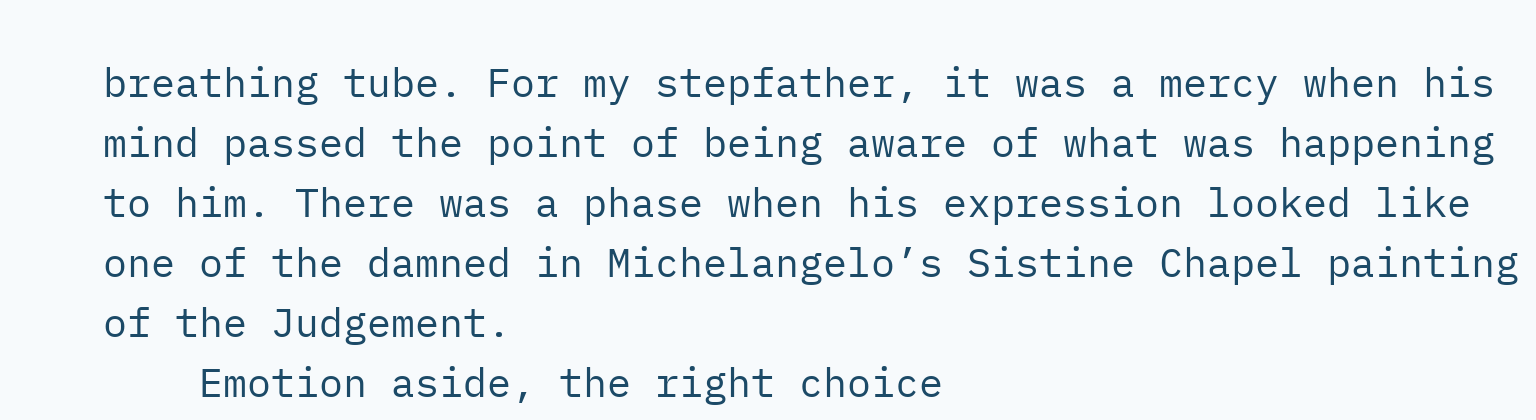breathing tube. For my stepfather, it was a mercy when his mind passed the point of being aware of what was happening to him. There was a phase when his expression looked like one of the damned in Michelangelo’s Sistine Chapel painting of the Judgement.
    Emotion aside, the right choice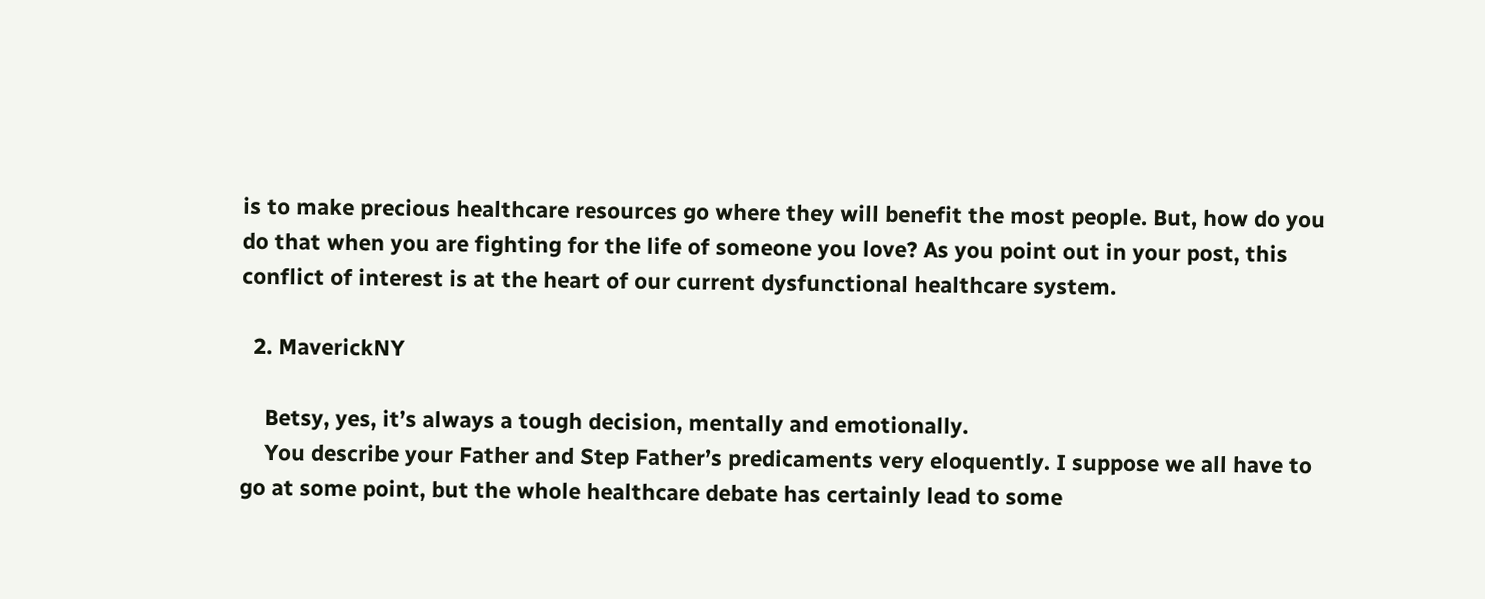is to make precious healthcare resources go where they will benefit the most people. But, how do you do that when you are fighting for the life of someone you love? As you point out in your post, this conflict of interest is at the heart of our current dysfunctional healthcare system.

  2. MaverickNY

    Betsy, yes, it’s always a tough decision, mentally and emotionally.
    You describe your Father and Step Father’s predicaments very eloquently. I suppose we all have to go at some point, but the whole healthcare debate has certainly lead to some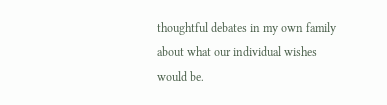thoughtful debates in my own family about what our individual wishes would be.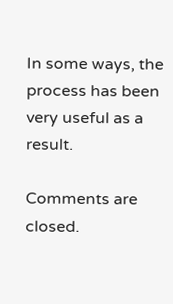In some ways, the process has been very useful as a result.

Comments are closed.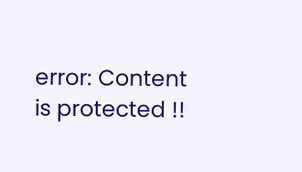error: Content is protected !!